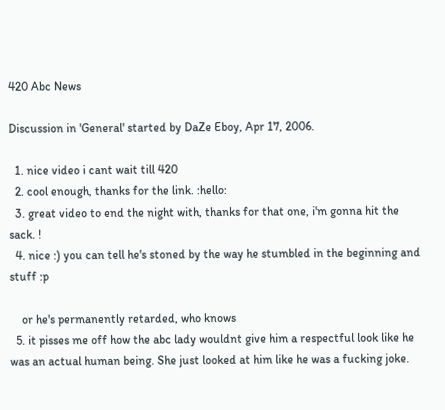420 Abc News

Discussion in 'General' started by DaZe Eboy, Apr 17, 2006.

  1. nice video i cant wait till 420
  2. cool enough, thanks for the link. :hello:
  3. great video to end the night with, thanks for that one, i'm gonna hit the sack. !
  4. nice :) you can tell he's stoned by the way he stumbled in the beginning and stuff :p

    or he's permanently retarded, who knows
  5. it pisses me off how the abc lady wouldnt give him a respectful look like he was an actual human being. She just looked at him like he was a fucking joke.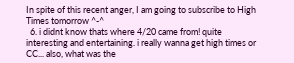In spite of this recent anger, I am going to subscribe to High Times tomorrow ^-^
  6. i didnt know thats where 4/20 came from! quite interesting and entertaining. i really wanna get high times or CC... also, what was the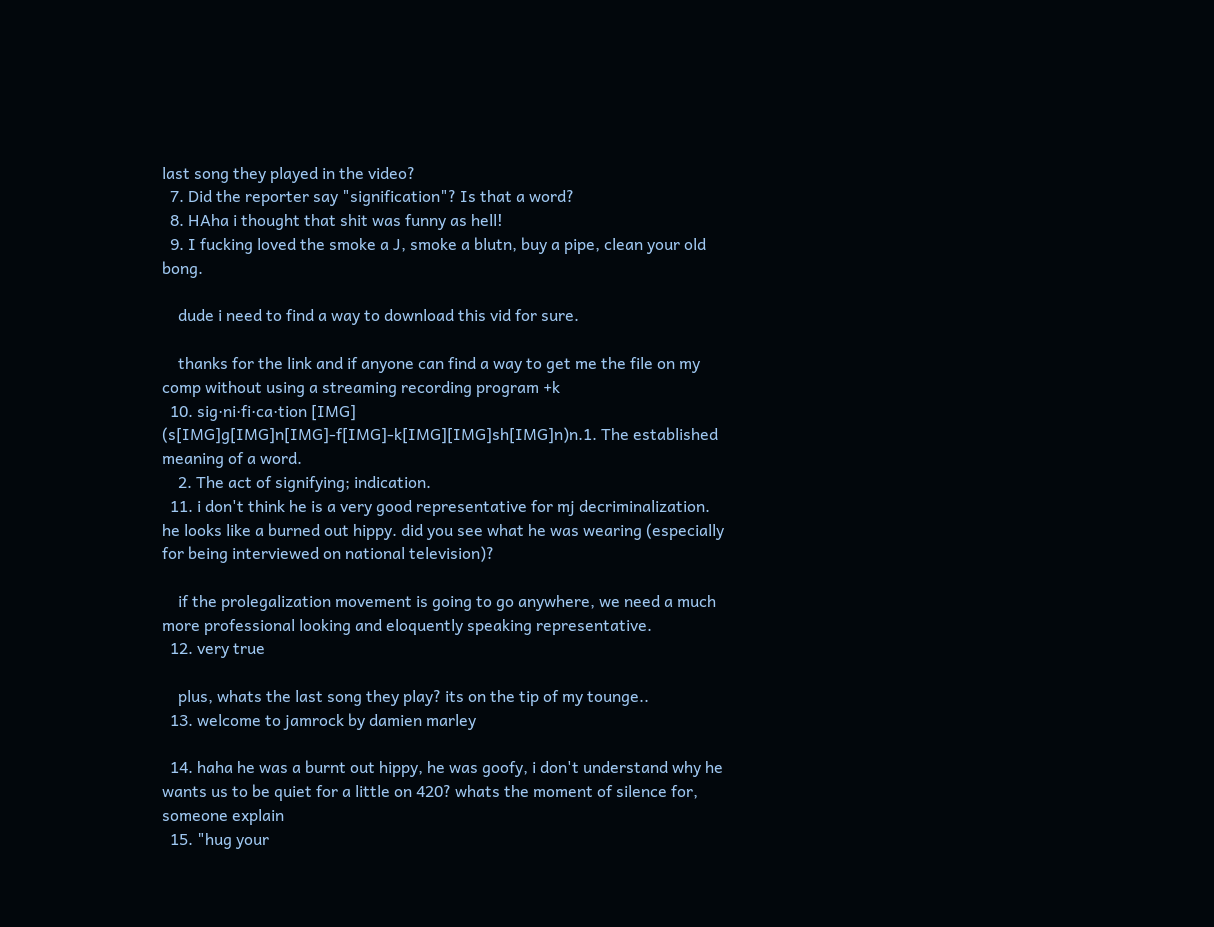last song they played in the video?
  7. Did the reporter say "signification"? Is that a word?
  8. HAha i thought that shit was funny as hell!
  9. I fucking loved the smoke a J, smoke a blutn, buy a pipe, clean your old bong.

    dude i need to find a way to download this vid for sure.

    thanks for the link and if anyone can find a way to get me the file on my comp without using a streaming recording program +k
  10. sig·ni·fi·ca·tion [IMG] (s[IMG]g[IMG]n[IMG]-f[IMG]-k[IMG][IMG]sh[IMG]n)n.1. The established meaning of a word.
    2. The act of signifying; indication.
  11. i don't think he is a very good representative for mj decriminalization. he looks like a burned out hippy. did you see what he was wearing (especially for being interviewed on national television)?

    if the prolegalization movement is going to go anywhere, we need a much more professional looking and eloquently speaking representative.
  12. very true

    plus, whats the last song they play? its on the tip of my tounge..
  13. welcome to jamrock by damien marley

  14. haha he was a burnt out hippy, he was goofy, i don't understand why he wants us to be quiet for a little on 420? whats the moment of silence for, someone explain
  15. "hug your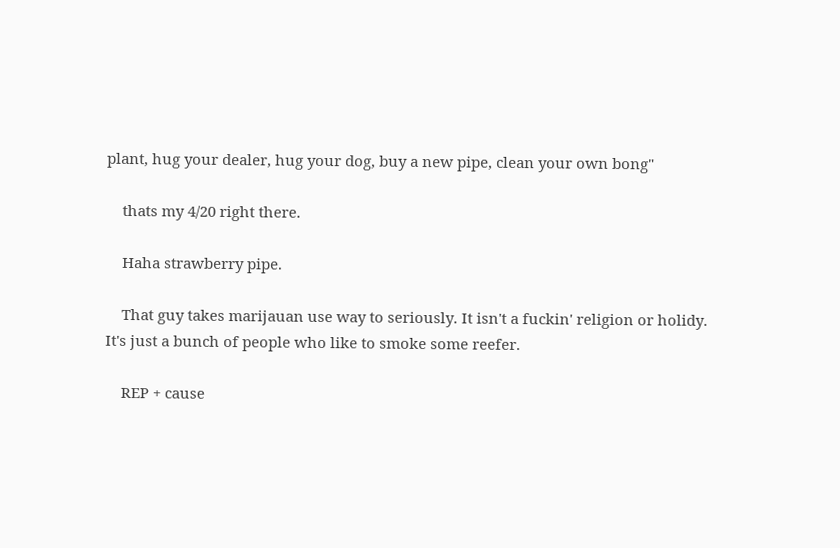plant, hug your dealer, hug your dog, buy a new pipe, clean your own bong"

    thats my 4/20 right there.

    Haha strawberry pipe.

    That guy takes marijauan use way to seriously. It isn't a fuckin' religion or holidy. It's just a bunch of people who like to smoke some reefer.

    REP + cause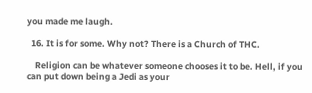you made me laugh.

  16. It is for some. Why not? There is a Church of THC.

    Religion can be whatever someone chooses it to be. Hell, if you can put down being a Jedi as your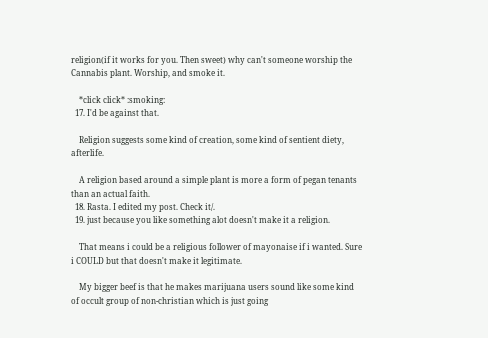religion(if it works for you. Then sweet) why can't someone worship the Cannabis plant. Worship, and smoke it.

    *click click* :smoking:
  17. I'd be against that.

    Religion suggests some kind of creation, some kind of sentient diety, afterlife.

    A religion based around a simple plant is more a form of pegan tenants than an actual faith.
  18. Rasta. I edited my post. Check it/.
  19. just because you like something alot doesn't make it a religion.

    That means i could be a religious follower of mayonaise if i wanted. Sure i COULD but that doesn't make it legitimate.

    My bigger beef is that he makes marijuana users sound like some kind of occult group of non-christian which is just going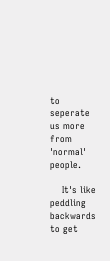to seperate us more from 'normal' people.

    It's like peddling backwards to get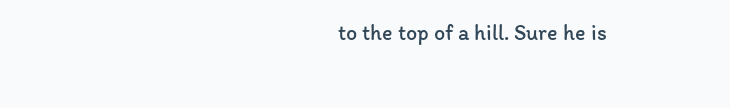to the top of a hill. Sure he is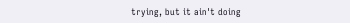trying, but it ain't doing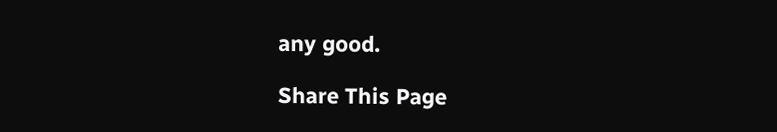any good.

Share This Page